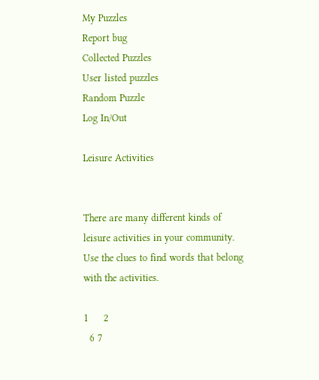My Puzzles
Report bug
Collected Puzzles
User listed puzzles
Random Puzzle
Log In/Out

Leisure Activities


There are many different kinds of leisure activities in your community. Use the clues to find words that belong with the activities.

1     2
  6 7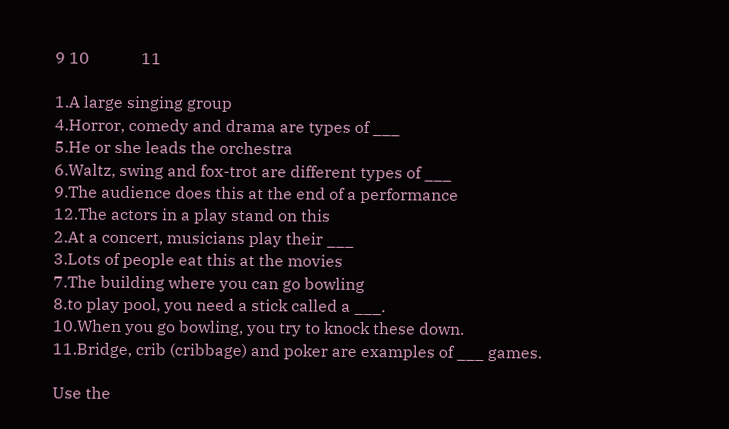9 10             11

1.A large singing group
4.Horror, comedy and drama are types of ___
5.He or she leads the orchestra
6.Waltz, swing and fox-trot are different types of ___
9.The audience does this at the end of a performance
12.The actors in a play stand on this
2.At a concert, musicians play their ___
3.Lots of people eat this at the movies
7.The building where you can go bowling
8.to play pool, you need a stick called a ___.
10.When you go bowling, you try to knock these down.
11.Bridge, crib (cribbage) and poker are examples of ___ games.

Use the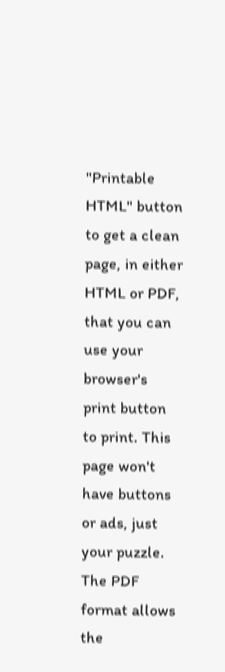"Printable HTML" button to get a clean page, in either HTML or PDF, that you can use your browser's print button to print. This page won't have buttons or ads, just your puzzle. The PDF format allows the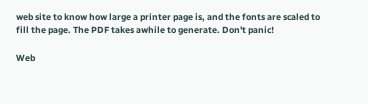web site to know how large a printer page is, and the fonts are scaled to fill the page. The PDF takes awhile to generate. Don't panic!

Web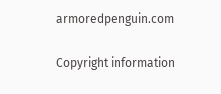armoredpenguin.com

Copyright information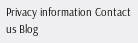Privacy information Contact us Blog